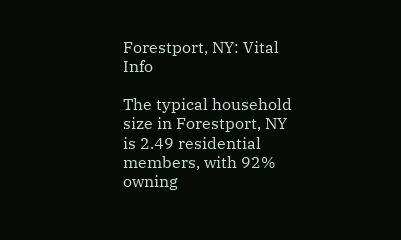Forestport, NY: Vital Info

The typical household size in Forestport, NY is 2.49 residential members, with 92% owning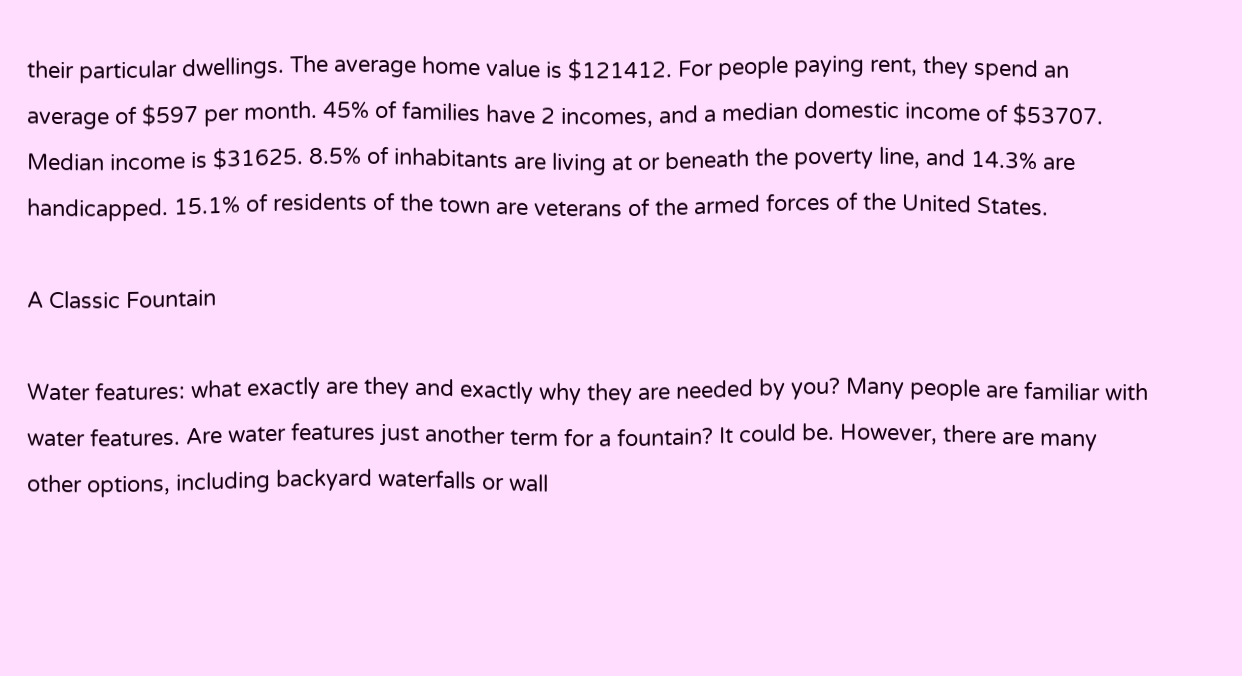their particular dwellings. The average home value is $121412. For people paying rent, they spend an average of $597 per month. 45% of families have 2 incomes, and a median domestic income of $53707. Median income is $31625. 8.5% of inhabitants are living at or beneath the poverty line, and 14.3% are handicapped. 15.1% of residents of the town are veterans of the armed forces of the United States.

A Classic Fountain

Water features: what exactly are they and exactly why they are needed by you? Many people are familiar with water features. Are water features just another term for a fountain? It could be. However, there are many other options, including backyard waterfalls or wall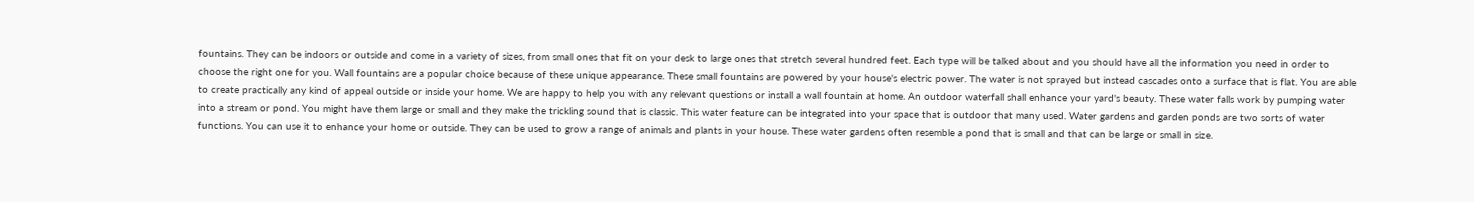fountains. They can be indoors or outside and come in a variety of sizes, from small ones that fit on your desk to large ones that stretch several hundred feet. Each type will be talked about and you should have all the information you need in order to choose the right one for you. Wall fountains are a popular choice because of these unique appearance. These small fountains are powered by your house's electric power. The water is not sprayed but instead cascades onto a surface that is flat. You are able to create practically any kind of appeal outside or inside your home. We are happy to help you with any relevant questions or install a wall fountain at home. An outdoor waterfall shall enhance your yard's beauty. These water falls work by pumping water into a stream or pond. You might have them large or small and they make the trickling sound that is classic. This water feature can be integrated into your space that is outdoor that many used. Water gardens and garden ponds are two sorts of water functions. You can use it to enhance your home or outside. They can be used to grow a range of animals and plants in your house. These water gardens often resemble a pond that is small and that can be large or small in size.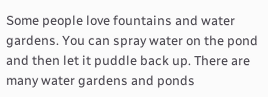Some people love fountains and water gardens. You can spray water on the pond and then let it puddle back up. There are many water gardens and ponds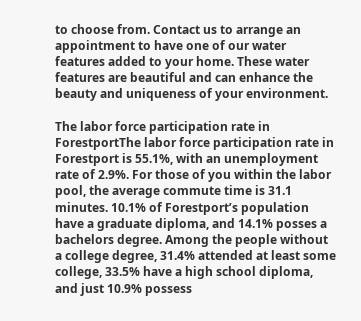to choose from. Contact us to arrange an appointment to have one of our water features added to your home. These water features are beautiful and can enhance the beauty and uniqueness of your environment.

The labor force participation rate in ForestportThe labor force participation rate in Forestport is 55.1%, with an unemployment rate of 2.9%. For those of you within the labor pool, the average commute time is 31.1 minutes. 10.1% of Forestport’s population have a graduate diploma, and 14.1% posses a bachelors degree. Among the people without a college degree, 31.4% attended at least some college, 33.5% have a high school diploma, and just 10.9% possess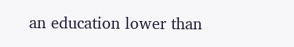an education lower than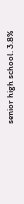senior high school. 3.8%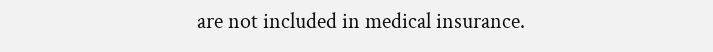are not included in medical insurance.